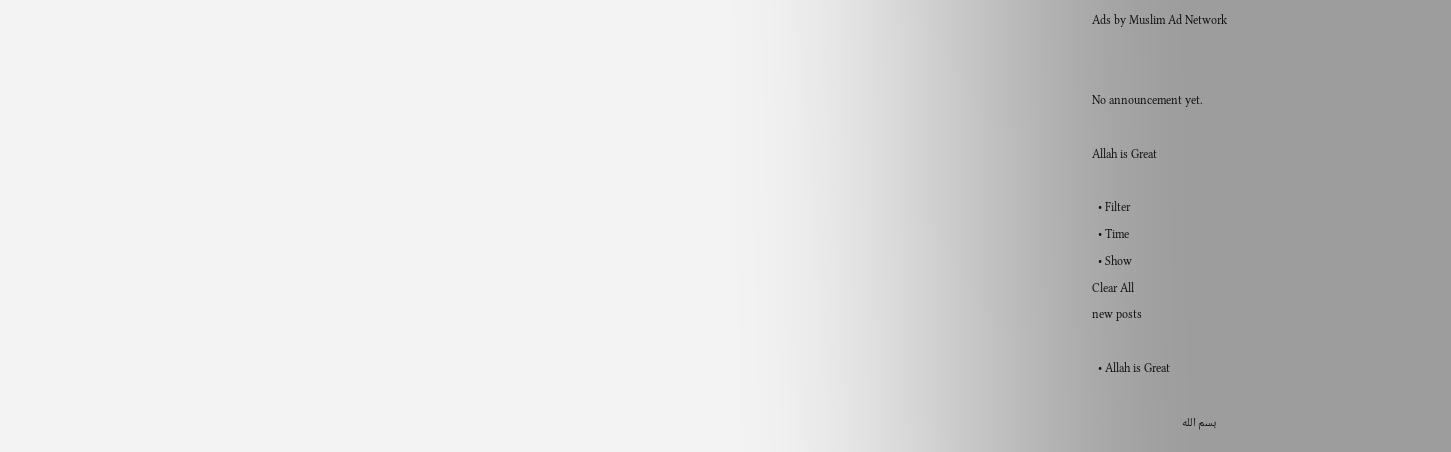Ads by Muslim Ad Network


No announcement yet.

Allah is Great

  • Filter
  • Time
  • Show
Clear All
new posts

  • Allah is Great

    بسم الله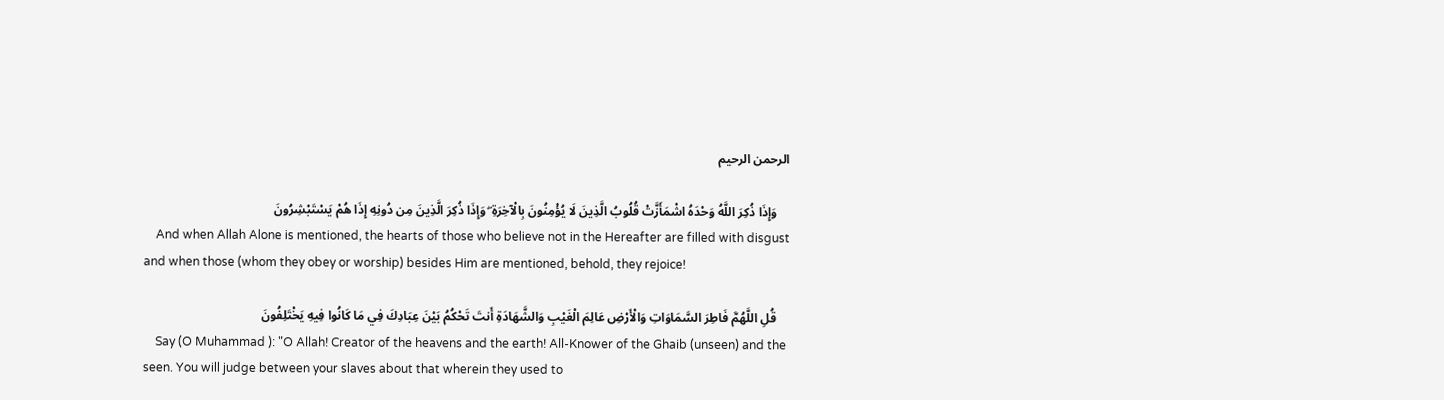الرحمن الرحيم

    وَإِذَا ذُكِرَ اللَّهُ وَحْدَهُ اشْمَأَزَّتْ قُلُوبُ الَّذِينَ لَا يُؤْمِنُونَ بِالْآخِرَةِ ۖ وَإِذَا ذُكِرَ الَّذِينَ مِن دُونِهِ إِذَا هُمْ يَسْتَبْشِرُونَ
    And when Allah Alone is mentioned, the hearts of those who believe not in the Hereafter are filled with disgust and when those (whom they obey or worship) besides Him are mentioned, behold, they rejoice!

    قُلِ اللَّهُمَّ فَاطِرَ السَّمَاوَاتِ وَالْأَرْضِ عَالِمَ الْغَيْبِ وَالشَّهَادَةِ أَنتَ تَحْكُمُ بَيْنَ عِبَادِكَ فِي مَا كَانُوا فِيهِ يَخْتَلِفُونَ
    Say (O Muhammad ): "O Allah! Creator of the heavens and the earth! All-Knower of the Ghaib (unseen) and the seen. You will judge between your slaves about that wherein they used to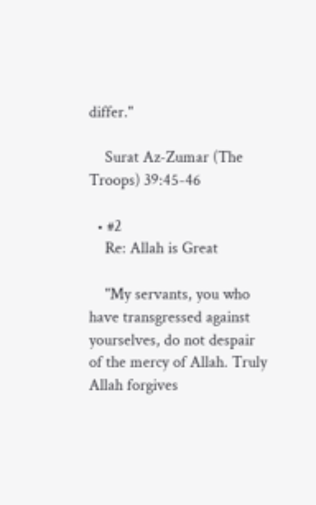differ."

    Surat Az-Zumar (The Troops) 39:45-46

  • #2
    Re: Allah is Great

    "My servants, you who have transgressed against yourselves, do not despair of the mercy of Allah. Truly Allah forgives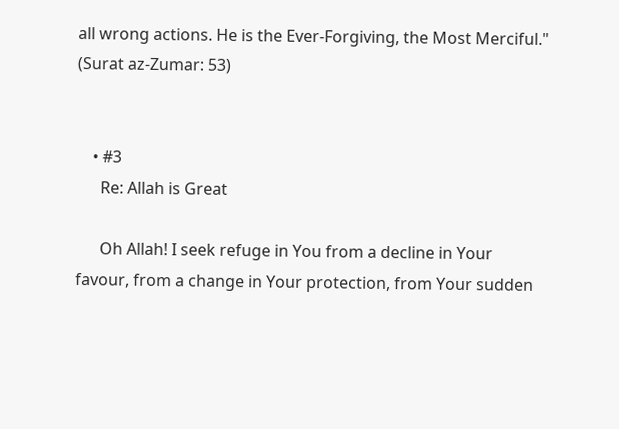all wrong actions. He is the Ever-Forgiving, the Most Merciful." (Surat az-Zumar: 53)


    • #3
      Re: Allah is Great

      Oh Allah! I seek refuge in You from a decline in Your favour, from a change in Your protection, from Your sudden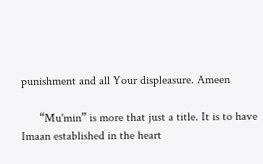punishment and all Your displeasure. Ameen

      “Mu'min” is more that just a title. It is to have Imaan established in the heart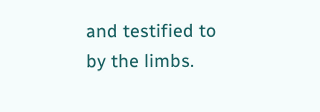and testified to by the limbs.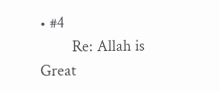• #4
        Re: Allah is Great